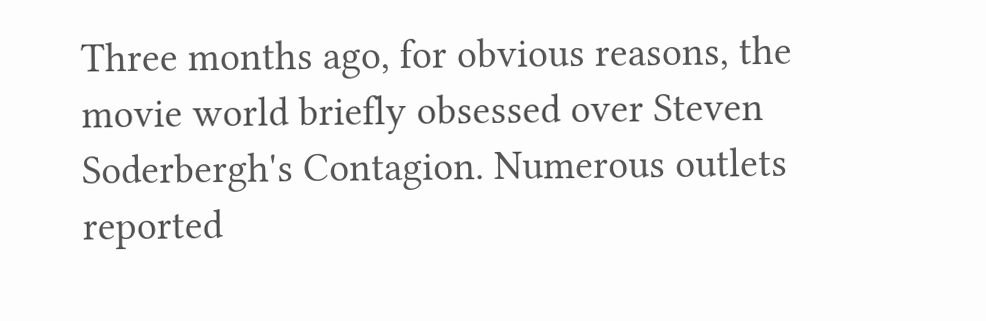Three months ago, for obvious reasons, the movie world briefly obsessed over Steven Soderbergh's Contagion. Numerous outlets reported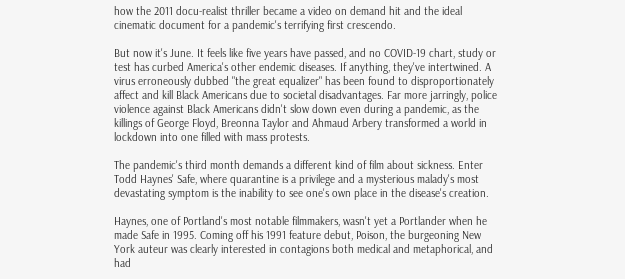how the 2011 docu-realist thriller became a video on demand hit and the ideal cinematic document for a pandemic's terrifying first crescendo.

But now it's June. It feels like five years have passed, and no COVID-19 chart, study or test has curbed America's other endemic diseases. If anything, they've intertwined. A virus erroneously dubbed "the great equalizer" has been found to disproportionately affect and kill Black Americans due to societal disadvantages. Far more jarringly, police violence against Black Americans didn't slow down even during a pandemic, as the killings of George Floyd, Breonna Taylor and Ahmaud Arbery transformed a world in lockdown into one filled with mass protests.

The pandemic's third month demands a different kind of film about sickness. Enter Todd Haynes' Safe, where quarantine is a privilege and a mysterious malady's most devastating symptom is the inability to see one's own place in the disease's creation.

Haynes, one of Portland's most notable filmmakers, wasn't yet a Portlander when he made Safe in 1995. Coming off his 1991 feature debut, Poison, the burgeoning New York auteur was clearly interested in contagions both medical and metaphorical, and had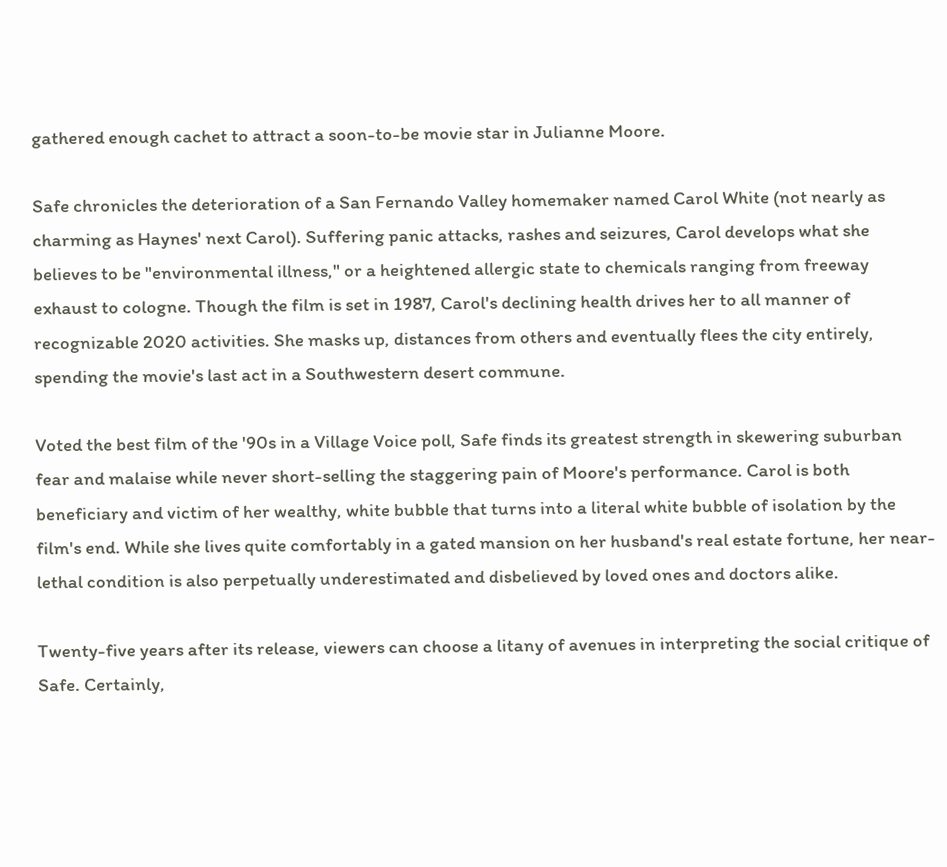gathered enough cachet to attract a soon-to-be movie star in Julianne Moore.

Safe chronicles the deterioration of a San Fernando Valley homemaker named Carol White (not nearly as charming as Haynes' next Carol). Suffering panic attacks, rashes and seizures, Carol develops what she believes to be "environmental illness," or a heightened allergic state to chemicals ranging from freeway exhaust to cologne. Though the film is set in 1987, Carol's declining health drives her to all manner of recognizable 2020 activities. She masks up, distances from others and eventually flees the city entirely, spending the movie's last act in a Southwestern desert commune.

Voted the best film of the '90s in a Village Voice poll, Safe finds its greatest strength in skewering suburban fear and malaise while never short-selling the staggering pain of Moore's performance. Carol is both beneficiary and victim of her wealthy, white bubble that turns into a literal white bubble of isolation by the film's end. While she lives quite comfortably in a gated mansion on her husband's real estate fortune, her near-lethal condition is also perpetually underestimated and disbelieved by loved ones and doctors alike.

Twenty-five years after its release, viewers can choose a litany of avenues in interpreting the social critique of Safe. Certainly,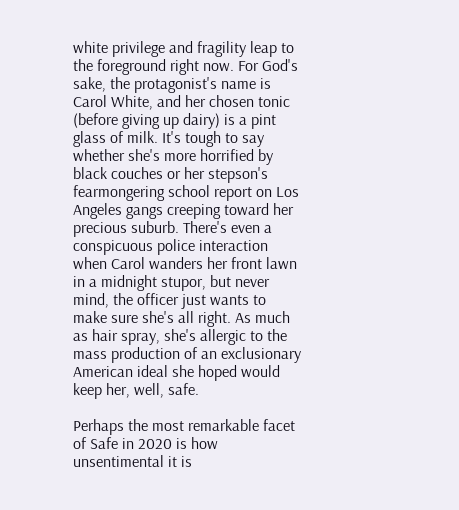white privilege and fragility leap to the foreground right now. For God's sake, the protagonist's name is Carol White, and her chosen tonic (before giving up dairy) is a pint glass of milk. It's tough to say whether she's more horrified by black couches or her stepson's fearmongering school report on Los Angeles gangs creeping toward her precious suburb. There's even a conspicuous police interaction when Carol wanders her front lawn in a midnight stupor, but never mind, the officer just wants to make sure she's all right. As much as hair spray, she's allergic to the mass production of an exclusionary American ideal she hoped would keep her, well, safe.

Perhaps the most remarkable facet of Safe in 2020 is how unsentimental it is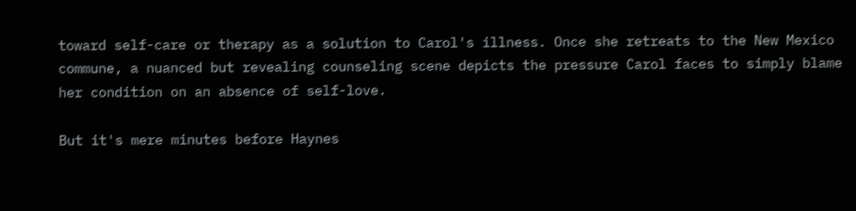toward self-care or therapy as a solution to Carol's illness. Once she retreats to the New Mexico commune, a nuanced but revealing counseling scene depicts the pressure Carol faces to simply blame her condition on an absence of self-love.

But it's mere minutes before Haynes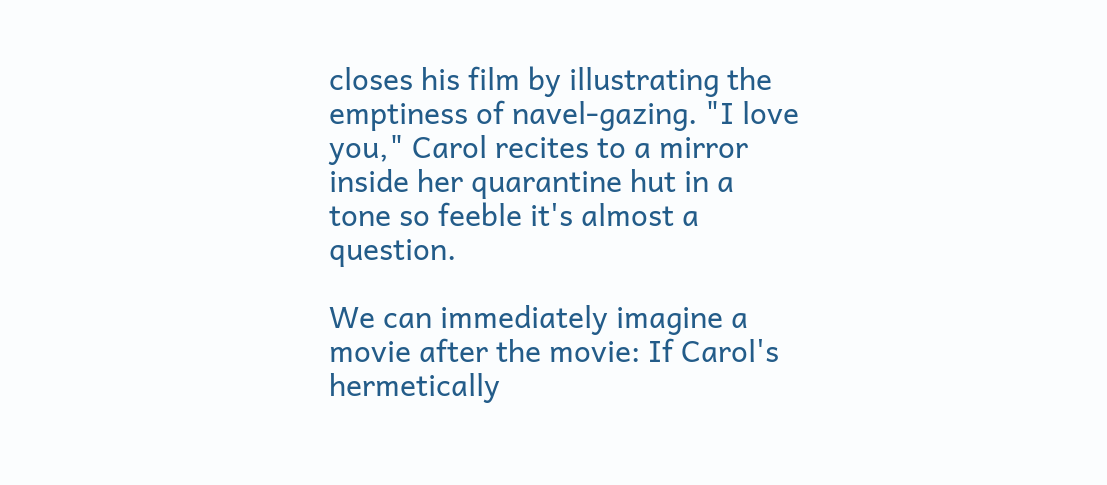closes his film by illustrating the emptiness of navel-gazing. "I love you," Carol recites to a mirror inside her quarantine hut in a tone so feeble it's almost a question.

We can immediately imagine a movie after the movie: If Carol's hermetically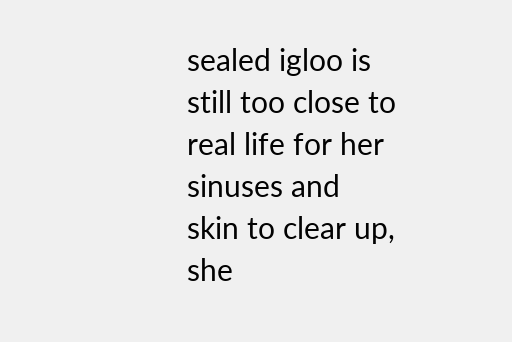sealed igloo is still too close to real life for her sinuses and skin to clear up, she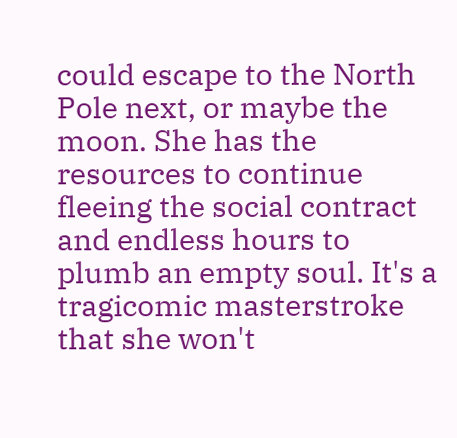could escape to the North Pole next, or maybe the moon. She has the resources to continue fleeing the social contract and endless hours to plumb an empty soul. It's a tragicomic masterstroke that she won't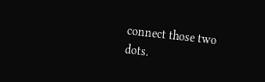connect those two dots.